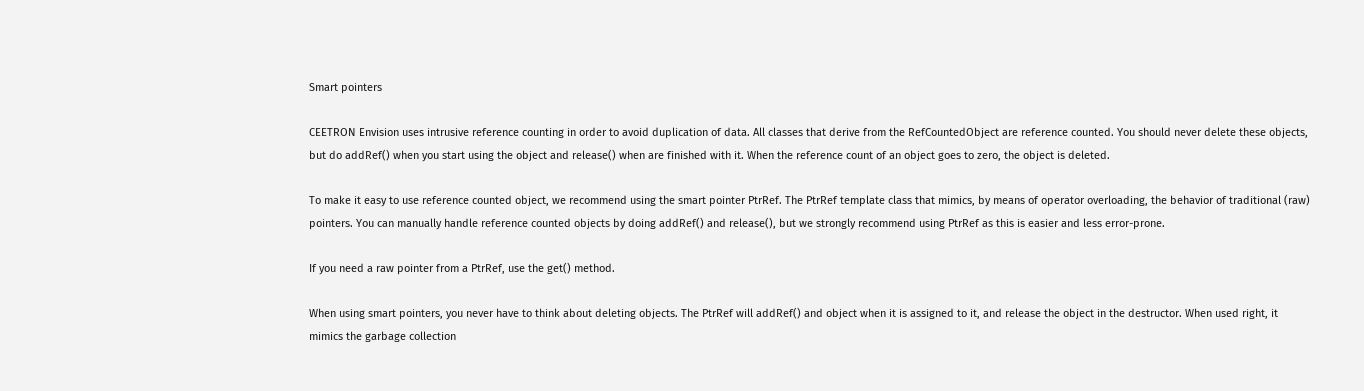Smart pointers

CEETRON Envision uses intrusive reference counting in order to avoid duplication of data. All classes that derive from the RefCountedObject are reference counted. You should never delete these objects, but do addRef() when you start using the object and release() when are finished with it. When the reference count of an object goes to zero, the object is deleted.

To make it easy to use reference counted object, we recommend using the smart pointer PtrRef. The PtrRef template class that mimics, by means of operator overloading, the behavior of traditional (raw) pointers. You can manually handle reference counted objects by doing addRef() and release(), but we strongly recommend using PtrRef as this is easier and less error-prone.

If you need a raw pointer from a PtrRef, use the get() method.

When using smart pointers, you never have to think about deleting objects. The PtrRef will addRef() and object when it is assigned to it, and release the object in the destructor. When used right, it mimics the garbage collection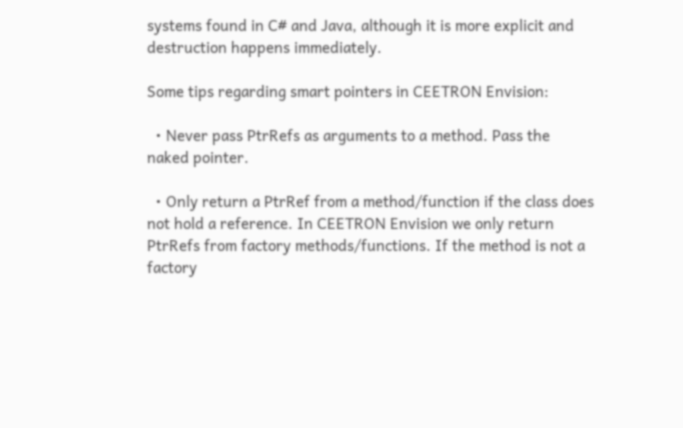systems found in C# and Java, although it is more explicit and destruction happens immediately.

Some tips regarding smart pointers in CEETRON Envision:

  • Never pass PtrRefs as arguments to a method. Pass the naked pointer.

  • Only return a PtrRef from a method/function if the class does not hold a reference. In CEETRON Envision we only return PtrRefs from factory methods/functions. If the method is not a factory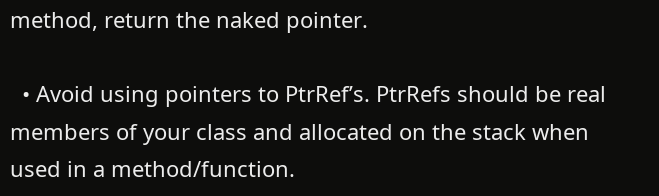method, return the naked pointer.

  • Avoid using pointers to PtrRef’s. PtrRefs should be real members of your class and allocated on the stack when used in a method/function.